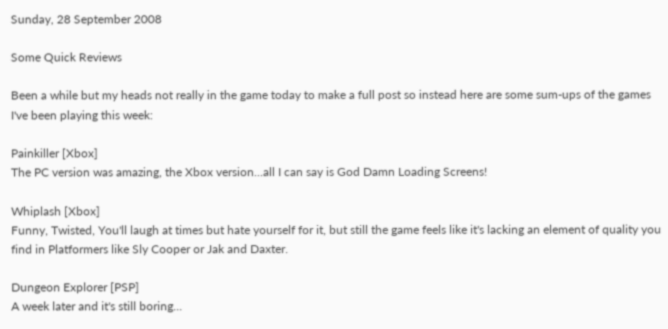Sunday, 28 September 2008

Some Quick Reviews

Been a while but my heads not really in the game today to make a full post so instead here are some sum-ups of the games I've been playing this week:

Painkiller [Xbox]
The PC version was amazing, the Xbox version...all I can say is God Damn Loading Screens!

Whiplash [Xbox]
Funny, Twisted, You'll laugh at times but hate yourself for it, but still the game feels like it's lacking an element of quality you find in Platformers like Sly Cooper or Jak and Daxter.

Dungeon Explorer [PSP]
A week later and it's still boring...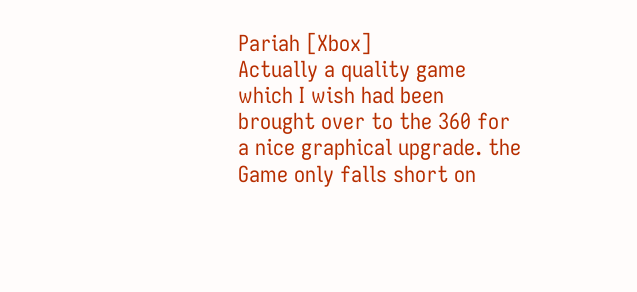Pariah [Xbox]
Actually a quality game which I wish had been brought over to the 360 for a nice graphical upgrade. the Game only falls short on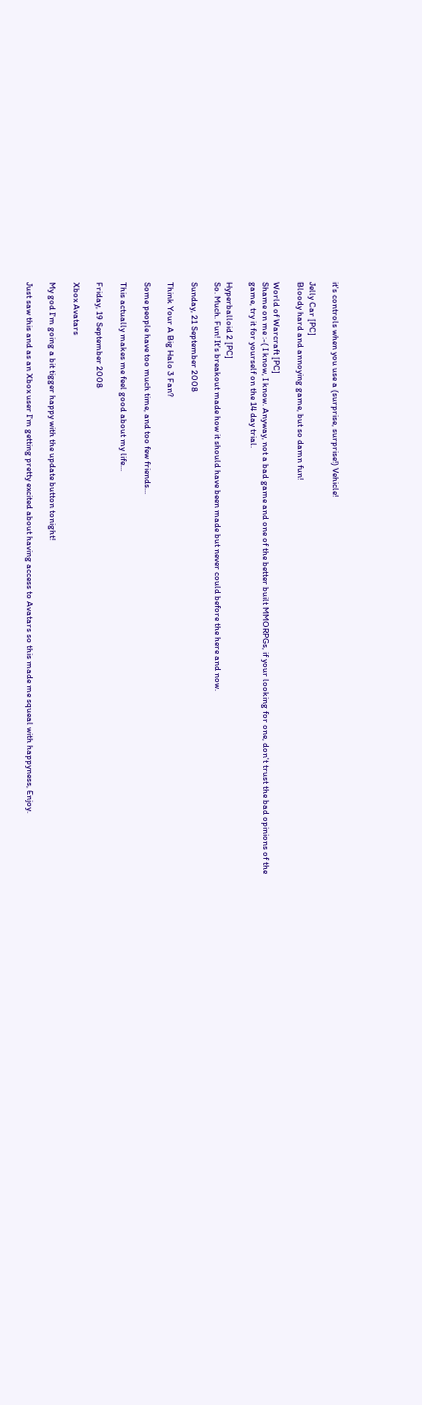it's controls when you use a (surprise, surprise!) Vehicle!

Jelly Car [PC]
Bloody hard and annoying game, but so damn fun!

World of Warcraft [PC]
Shame on me :-( I know, I know. Anyway, not a bad game and one of the better built MMORPGs, if your looking for one, don't trust the bad opinions of the game, try it for yourself on the 14 day trial.

Hyperballoid 2 [PC]
So. Much. Fun! It's breakout made how it should have been made but never could before the here and now.

Sunday, 21 September 2008

Think Your A Big Halo 3 Fan?

Some people have too much time, and too few friends...

This actually makes me feel good about my life...

Friday, 19 September 2008

Xbox Avatars

My god I'm going a bit tigger happy with the update button tonight!

Just saw this and as an Xbox user I'm getting pretty excited about having access to Avatars so this made me squeal with happyness, Enjoy.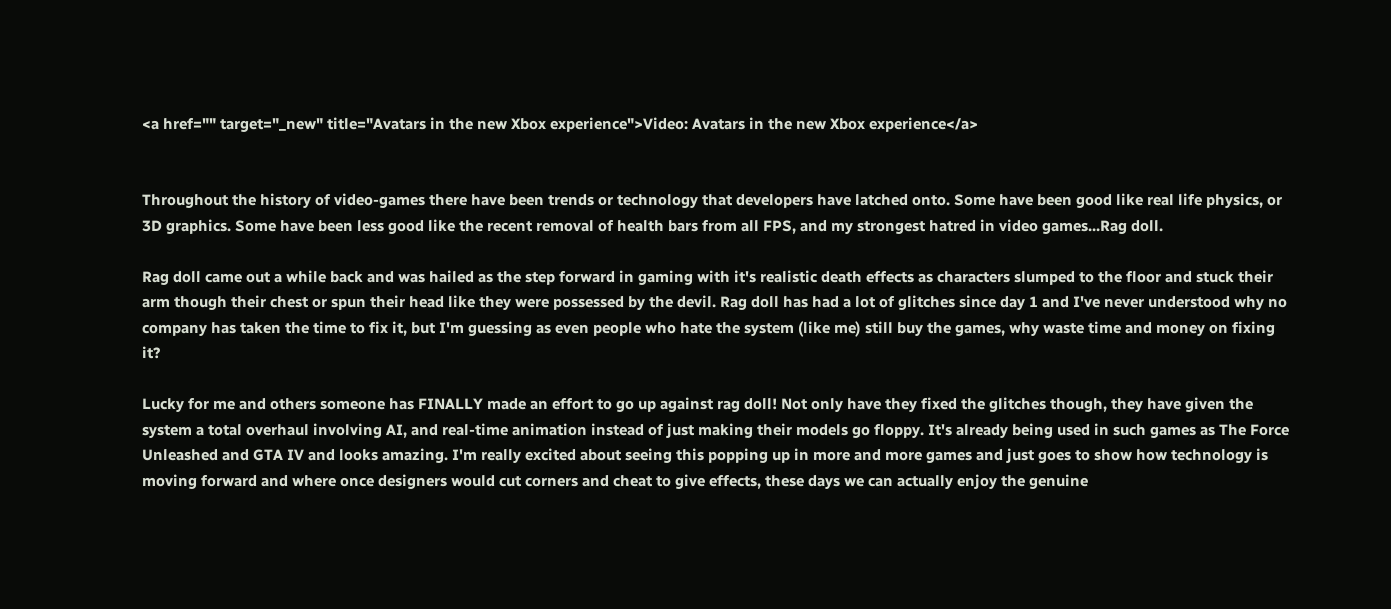<a href="" target="_new" title="Avatars in the new Xbox experience">Video: Avatars in the new Xbox experience</a>


Throughout the history of video-games there have been trends or technology that developers have latched onto. Some have been good like real life physics, or 3D graphics. Some have been less good like the recent removal of health bars from all FPS, and my strongest hatred in video games...Rag doll.

Rag doll came out a while back and was hailed as the step forward in gaming with it's realistic death effects as characters slumped to the floor and stuck their arm though their chest or spun their head like they were possessed by the devil. Rag doll has had a lot of glitches since day 1 and I've never understood why no company has taken the time to fix it, but I'm guessing as even people who hate the system (like me) still buy the games, why waste time and money on fixing it?

Lucky for me and others someone has FINALLY made an effort to go up against rag doll! Not only have they fixed the glitches though, they have given the system a total overhaul involving AI, and real-time animation instead of just making their models go floppy. It's already being used in such games as The Force Unleashed and GTA IV and looks amazing. I'm really excited about seeing this popping up in more and more games and just goes to show how technology is moving forward and where once designers would cut corners and cheat to give effects, these days we can actually enjoy the genuine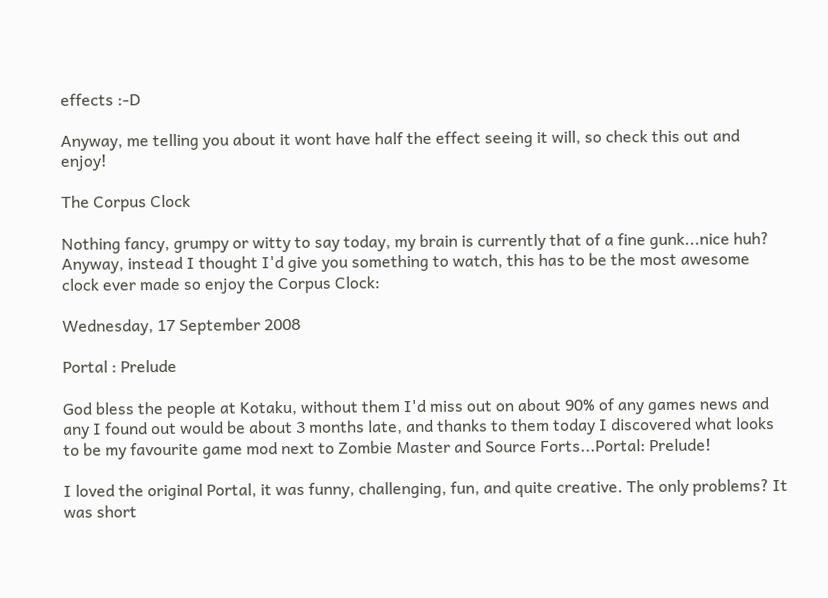effects :-D

Anyway, me telling you about it wont have half the effect seeing it will, so check this out and enjoy!

The Corpus Clock

Nothing fancy, grumpy or witty to say today, my brain is currently that of a fine gunk...nice huh? Anyway, instead I thought I'd give you something to watch, this has to be the most awesome clock ever made so enjoy the Corpus Clock:

Wednesday, 17 September 2008

Portal : Prelude

God bless the people at Kotaku, without them I'd miss out on about 90% of any games news and any I found out would be about 3 months late, and thanks to them today I discovered what looks to be my favourite game mod next to Zombie Master and Source Forts...Portal: Prelude!

I loved the original Portal, it was funny, challenging, fun, and quite creative. The only problems? It was short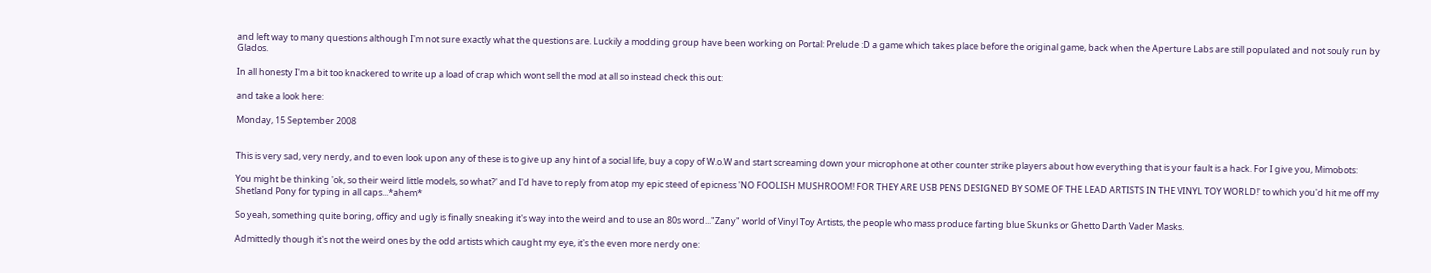and left way to many questions although I'm not sure exactly what the questions are. Luckily a modding group have been working on Portal: Prelude :D a game which takes place before the original game, back when the Aperture Labs are still populated and not souly run by Glados.

In all honesty I'm a bit too knackered to write up a load of crap which wont sell the mod at all so instead check this out:

and take a look here:

Monday, 15 September 2008


This is very sad, very nerdy, and to even look upon any of these is to give up any hint of a social life, buy a copy of W.o.W and start screaming down your microphone at other counter strike players about how everything that is your fault is a hack. For I give you, Mimobots:

You might be thinking 'ok, so their weird little models, so what?' and I'd have to reply from atop my epic steed of epicness 'NO FOOLISH MUSHROOM! FOR THEY ARE USB PENS DESIGNED BY SOME OF THE LEAD ARTISTS IN THE VINYL TOY WORLD!' to which you'd hit me off my Shetland Pony for typing in all caps...*ahem*

So yeah, something quite boring, officy and ugly is finally sneaking it's way into the weird and to use an 80s word..."Zany" world of Vinyl Toy Artists, the people who mass produce farting blue Skunks or Ghetto Darth Vader Masks.

Admittedly though it's not the weird ones by the odd artists which caught my eye, it's the even more nerdy one: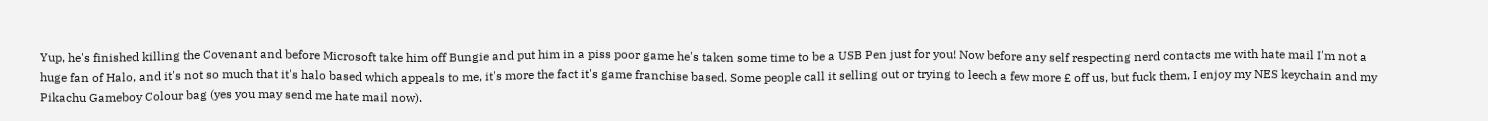Yup, he's finished killing the Covenant and before Microsoft take him off Bungie and put him in a piss poor game he's taken some time to be a USB Pen just for you! Now before any self respecting nerd contacts me with hate mail I'm not a huge fan of Halo, and it's not so much that it's halo based which appeals to me, it's more the fact it's game franchise based. Some people call it selling out or trying to leech a few more £ off us, but fuck them, I enjoy my NES keychain and my Pikachu Gameboy Colour bag (yes you may send me hate mail now).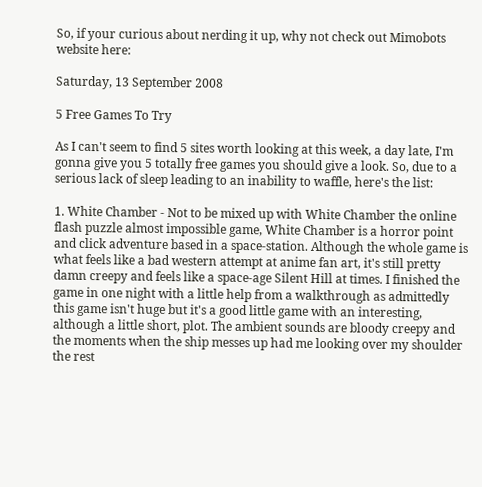So, if your curious about nerding it up, why not check out Mimobots website here:

Saturday, 13 September 2008

5 Free Games To Try

As I can't seem to find 5 sites worth looking at this week, a day late, I'm gonna give you 5 totally free games you should give a look. So, due to a serious lack of sleep leading to an inability to waffle, here's the list:

1. White Chamber - Not to be mixed up with White Chamber the online flash puzzle almost impossible game, White Chamber is a horror point and click adventure based in a space-station. Although the whole game is what feels like a bad western attempt at anime fan art, it's still pretty damn creepy and feels like a space-age Silent Hill at times. I finished the game in one night with a little help from a walkthrough as admittedly this game isn't huge but it's a good little game with an interesting, although a little short, plot. The ambient sounds are bloody creepy and the moments when the ship messes up had me looking over my shoulder the rest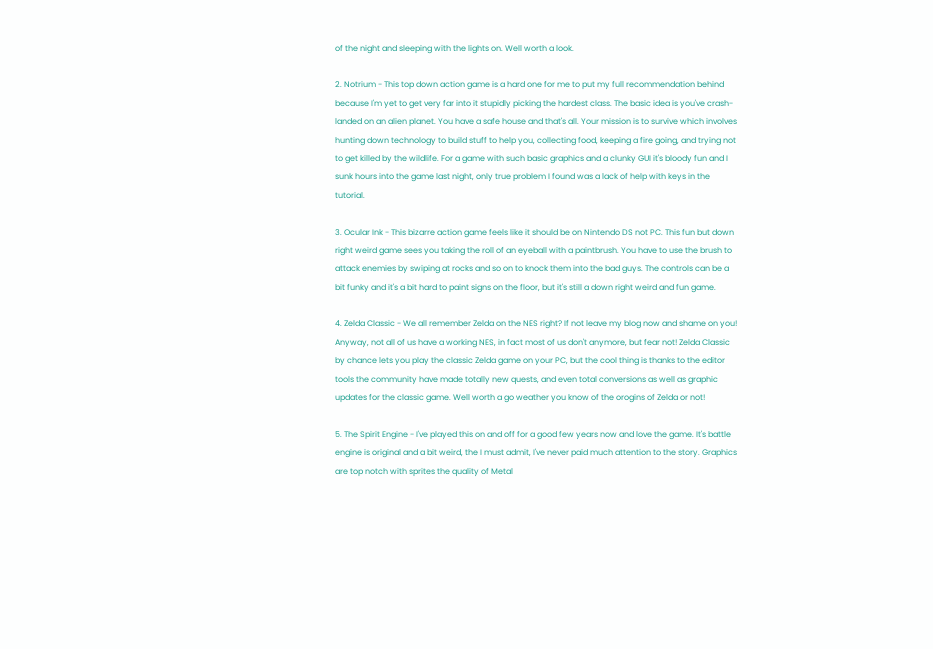of the night and sleeping with the lights on. Well worth a look.

2. Notrium - This top down action game is a hard one for me to put my full recommendation behind because I'm yet to get very far into it stupidly picking the hardest class. The basic idea is you've crash-landed on an alien planet. You have a safe house and that's all. Your mission is to survive which involves hunting down technology to build stuff to help you, collecting food, keeping a fire going, and trying not to get killed by the wildlife. For a game with such basic graphics and a clunky GUI it's bloody fun and I sunk hours into the game last night, only true problem I found was a lack of help with keys in the tutorial.

3. Ocular Ink - This bizarre action game feels like it should be on Nintendo DS not PC. This fun but down right weird game sees you taking the roll of an eyeball with a paintbrush. You have to use the brush to attack enemies by swiping at rocks and so on to knock them into the bad guys. The controls can be a bit funky and it's a bit hard to paint signs on the floor, but it's still a down right weird and fun game.

4. Zelda Classic - We all remember Zelda on the NES right? If not leave my blog now and shame on you! Anyway, not all of us have a working NES, in fact most of us don't anymore, but fear not! Zelda Classic by chance lets you play the classic Zelda game on your PC, but the cool thing is thanks to the editor tools the community have made totally new quests, and even total conversions as well as graphic updates for the classic game. Well worth a go weather you know of the orogins of Zelda or not!

5. The Spirit Engine - I've played this on and off for a good few years now and love the game. It's battle engine is original and a bit weird, the I must admit, I've never paid much attention to the story. Graphics are top notch with sprites the quality of Metal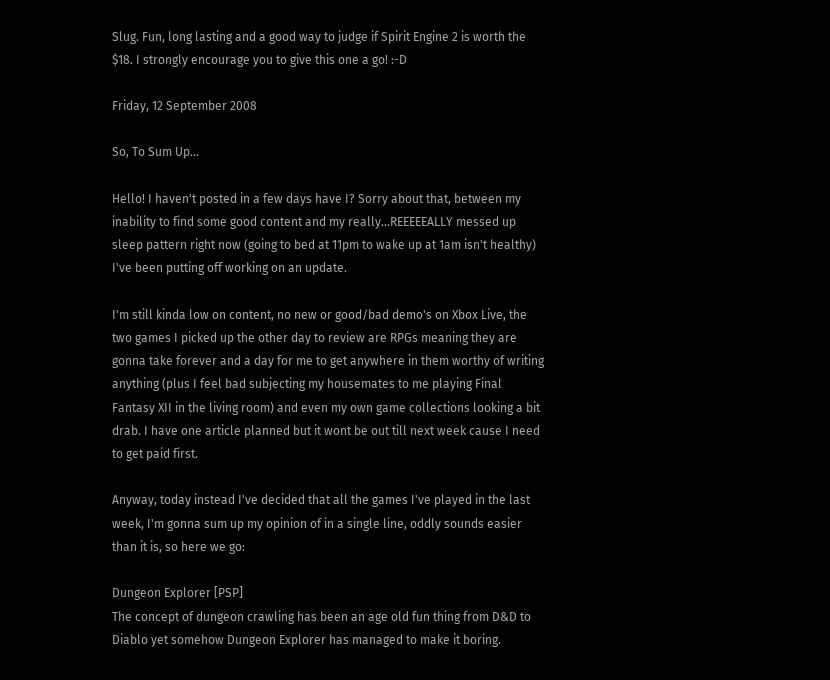Slug. Fun, long lasting and a good way to judge if Spirit Engine 2 is worth the $18. I strongly encourage you to give this one a go! :-D

Friday, 12 September 2008

So, To Sum Up...

Hello! I haven't posted in a few days have I? Sorry about that, between my inability to find some good content and my really...REEEEEALLY messed up sleep pattern right now (going to bed at 11pm to wake up at 1am isn't healthy) I've been putting off working on an update.

I'm still kinda low on content, no new or good/bad demo's on Xbox Live, the two games I picked up the other day to review are RPGs meaning they are gonna take forever and a day for me to get anywhere in them worthy of writing anything (plus I feel bad subjecting my housemates to me playing Final Fantasy XII in the living room) and even my own game collections looking a bit drab. I have one article planned but it wont be out till next week cause I need to get paid first.

Anyway, today instead I've decided that all the games I've played in the last week, I'm gonna sum up my opinion of in a single line, oddly sounds easier than it is, so here we go:

Dungeon Explorer [PSP]
The concept of dungeon crawling has been an age old fun thing from D&D to Diablo yet somehow Dungeon Explorer has managed to make it boring.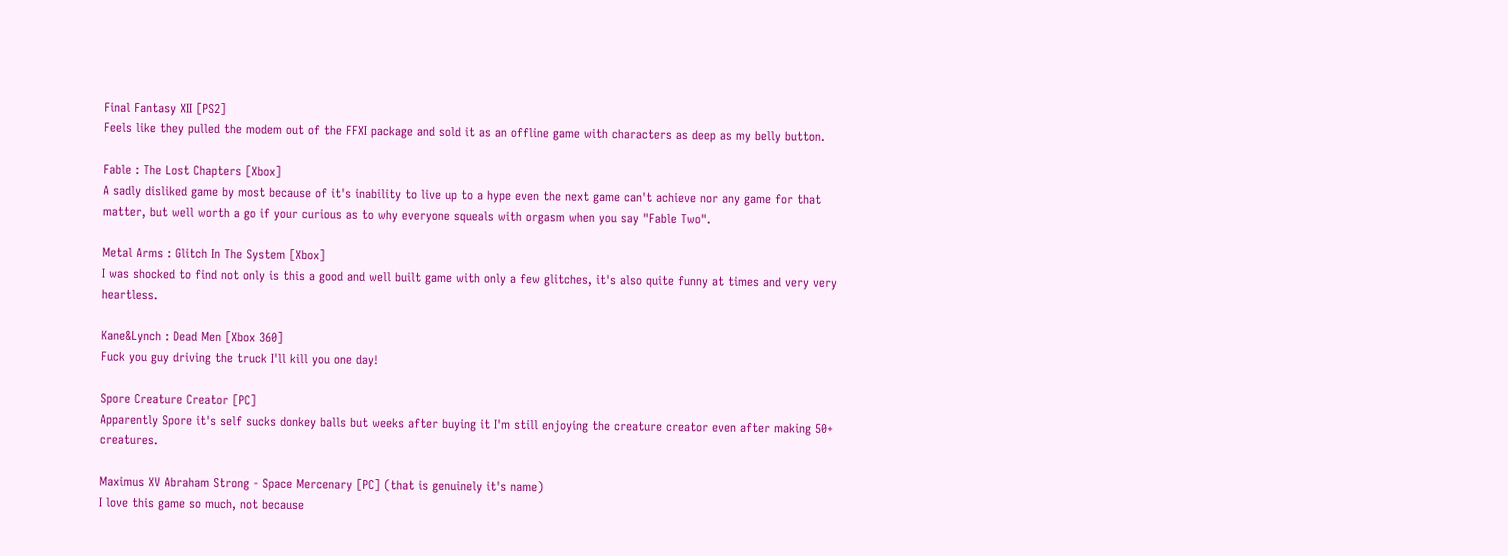Final Fantasy XII [PS2]
Feels like they pulled the modem out of the FFXI package and sold it as an offline game with characters as deep as my belly button.

Fable : The Lost Chapters [Xbox]
A sadly disliked game by most because of it's inability to live up to a hype even the next game can't achieve nor any game for that matter, but well worth a go if your curious as to why everyone squeals with orgasm when you say "Fable Two".

Metal Arms : Glitch In The System [Xbox]
I was shocked to find not only is this a good and well built game with only a few glitches, it's also quite funny at times and very very heartless.

Kane&Lynch : Dead Men [Xbox 360]
Fuck you guy driving the truck I'll kill you one day!

Spore Creature Creator [PC]
Apparently Spore it's self sucks donkey balls but weeks after buying it I'm still enjoying the creature creator even after making 50+ creatures.

Maximus XV Abraham Strong - Space Mercenary [PC] (that is genuinely it's name)
I love this game so much, not because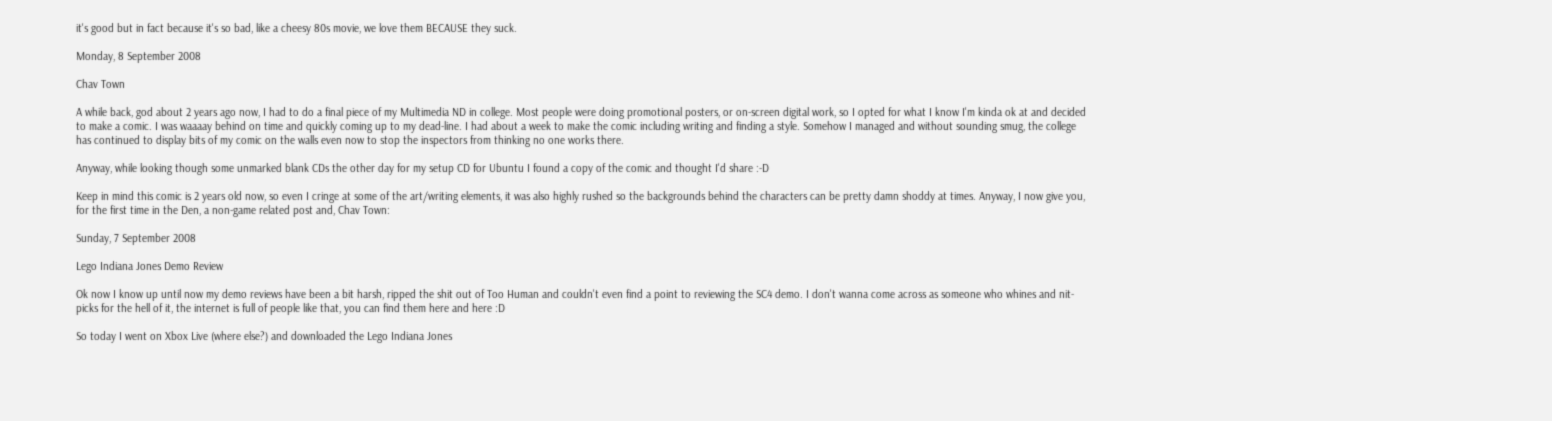it's good but in fact because it's so bad, like a cheesy 80s movie, we love them BECAUSE they suck.

Monday, 8 September 2008

Chav Town

A while back, god about 2 years ago now, I had to do a final piece of my Multimedia ND in college. Most people were doing promotional posters, or on-screen digital work, so I opted for what I know I'm kinda ok at and decided to make a comic. I was waaaay behind on time and quickly coming up to my dead-line. I had about a week to make the comic including writing and finding a style. Somehow I managed and without sounding smug, the college has continued to display bits of my comic on the walls even now to stop the inspectors from thinking no one works there.

Anyway, while looking though some unmarked blank CDs the other day for my setup CD for Ubuntu I found a copy of the comic and thought I'd share :-D

Keep in mind this comic is 2 years old now, so even I cringe at some of the art/writing elements, it was also highly rushed so the backgrounds behind the characters can be pretty damn shoddy at times. Anyway, I now give you, for the first time in the Den, a non-game related post and, Chav Town:

Sunday, 7 September 2008

Lego Indiana Jones Demo Review

Ok now I know up until now my demo reviews have been a bit harsh, ripped the shit out of Too Human and couldn't even find a point to reviewing the SC4 demo. I don't wanna come across as someone who whines and nit-picks for the hell of it, the internet is full of people like that, you can find them here and here :D

So today I went on Xbox Live (where else?) and downloaded the Lego Indiana Jones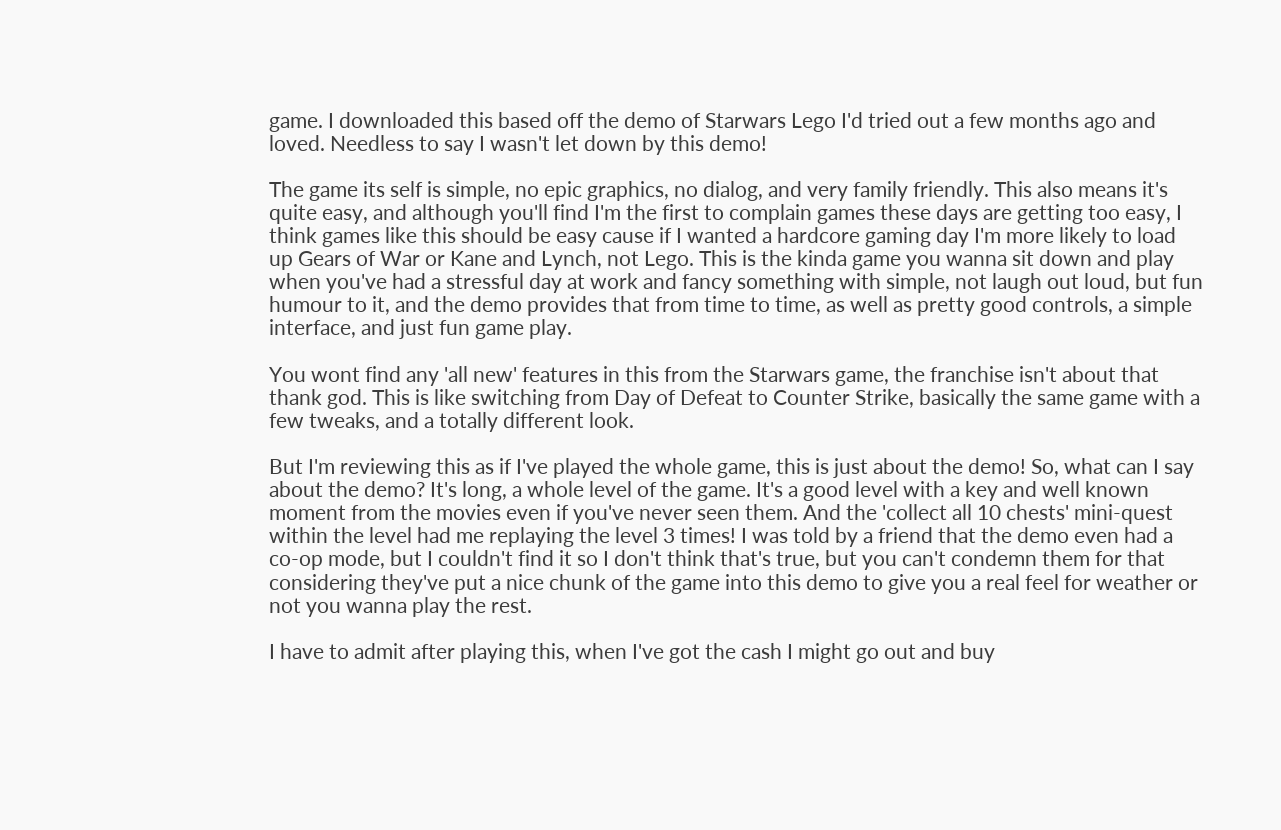game. I downloaded this based off the demo of Starwars Lego I'd tried out a few months ago and loved. Needless to say I wasn't let down by this demo!

The game its self is simple, no epic graphics, no dialog, and very family friendly. This also means it's quite easy, and although you'll find I'm the first to complain games these days are getting too easy, I think games like this should be easy cause if I wanted a hardcore gaming day I'm more likely to load up Gears of War or Kane and Lynch, not Lego. This is the kinda game you wanna sit down and play when you've had a stressful day at work and fancy something with simple, not laugh out loud, but fun humour to it, and the demo provides that from time to time, as well as pretty good controls, a simple interface, and just fun game play.

You wont find any 'all new' features in this from the Starwars game, the franchise isn't about that thank god. This is like switching from Day of Defeat to Counter Strike, basically the same game with a few tweaks, and a totally different look.

But I'm reviewing this as if I've played the whole game, this is just about the demo! So, what can I say about the demo? It's long, a whole level of the game. It's a good level with a key and well known moment from the movies even if you've never seen them. And the 'collect all 10 chests' mini-quest within the level had me replaying the level 3 times! I was told by a friend that the demo even had a co-op mode, but I couldn't find it so I don't think that's true, but you can't condemn them for that considering they've put a nice chunk of the game into this demo to give you a real feel for weather or not you wanna play the rest.

I have to admit after playing this, when I've got the cash I might go out and buy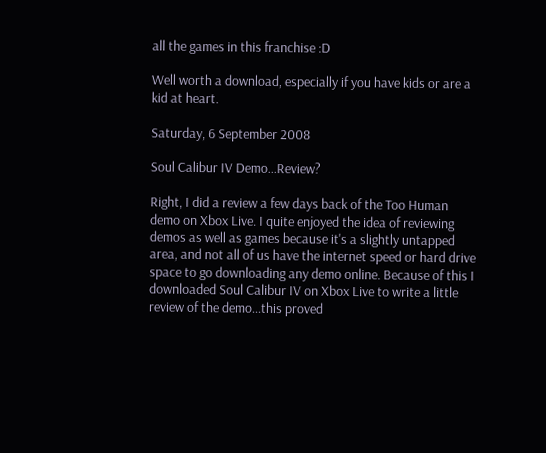all the games in this franchise :D

Well worth a download, especially if you have kids or are a kid at heart.

Saturday, 6 September 2008

Soul Calibur IV Demo...Review?

Right, I did a review a few days back of the Too Human demo on Xbox Live. I quite enjoyed the idea of reviewing demos as well as games because it's a slightly untapped area, and not all of us have the internet speed or hard drive space to go downloading any demo online. Because of this I downloaded Soul Calibur IV on Xbox Live to write a little review of the demo...this proved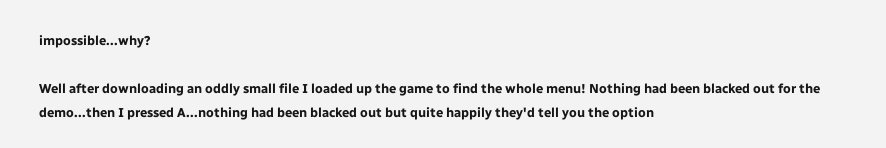impossible...why?

Well after downloading an oddly small file I loaded up the game to find the whole menu! Nothing had been blacked out for the demo...then I pressed A...nothing had been blacked out but quite happily they'd tell you the option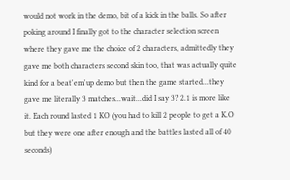would not work in the demo, bit of a kick in the balls. So after poking around I finally got to the character selection screen where they gave me the choice of 2 characters, admittedly they gave me both characters second skin too, that was actually quite kind for a beat'em'up demo but then the game started...they gave me literally 3 matches...wait...did I say 3? 2.1 is more like it. Each round lasted 1 KO (you had to kill 2 people to get a K.O but they were one after enough and the battles lasted all of 40 seconds)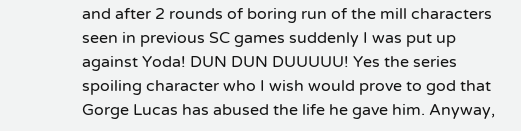and after 2 rounds of boring run of the mill characters seen in previous SC games suddenly I was put up against Yoda! DUN DUN DUUUUU! Yes the series spoiling character who I wish would prove to god that Gorge Lucas has abused the life he gave him. Anyway,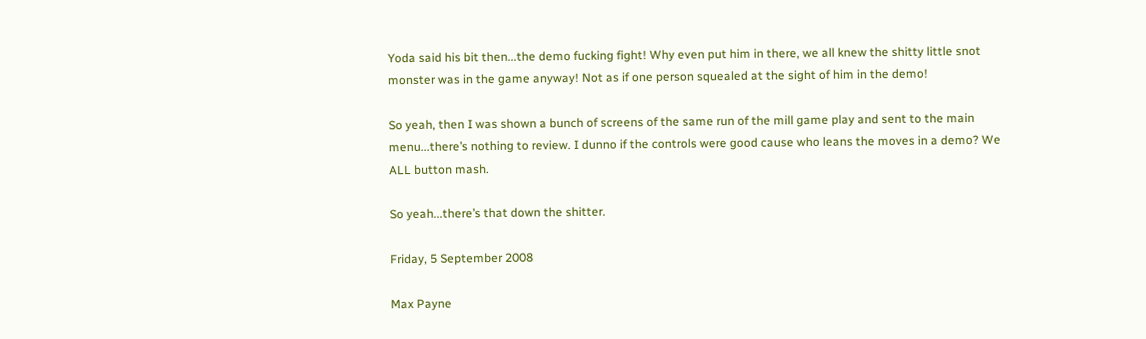Yoda said his bit then...the demo fucking fight! Why even put him in there, we all knew the shitty little snot monster was in the game anyway! Not as if one person squealed at the sight of him in the demo!

So yeah, then I was shown a bunch of screens of the same run of the mill game play and sent to the main menu...there’s nothing to review. I dunno if the controls were good cause who leans the moves in a demo? We ALL button mash.

So yeah...there’s that down the shitter.

Friday, 5 September 2008

Max Payne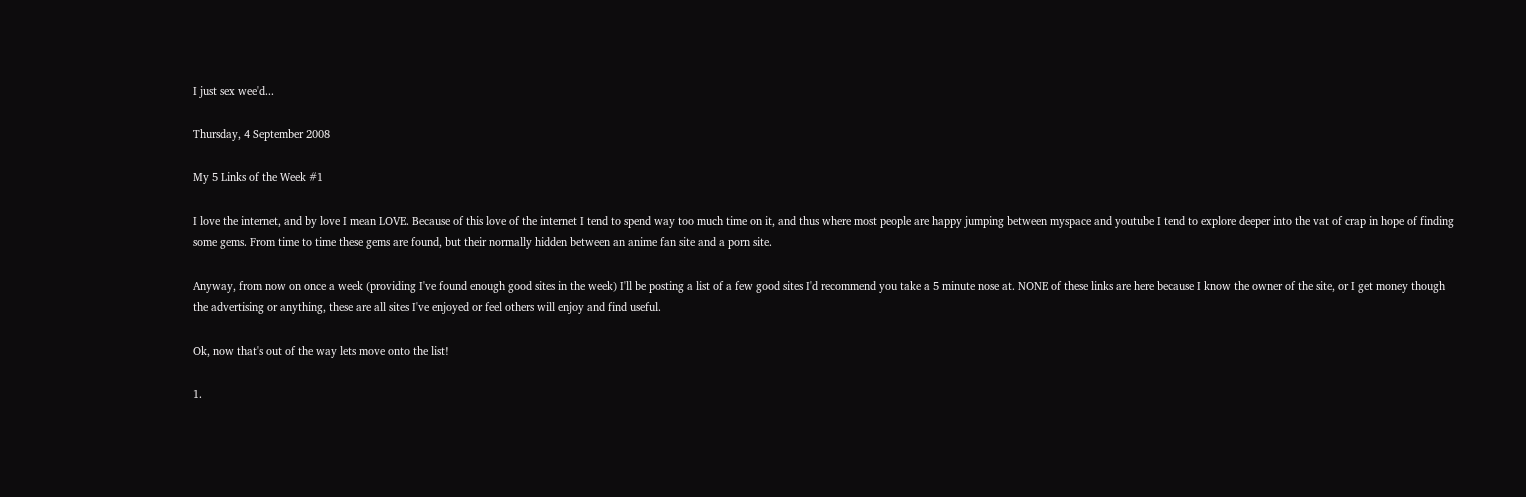I just sex wee'd...

Thursday, 4 September 2008

My 5 Links of the Week #1

I love the internet, and by love I mean LOVE. Because of this love of the internet I tend to spend way too much time on it, and thus where most people are happy jumping between myspace and youtube I tend to explore deeper into the vat of crap in hope of finding some gems. From time to time these gems are found, but their normally hidden between an anime fan site and a porn site.

Anyway, from now on once a week (providing I've found enough good sites in the week) I'll be posting a list of a few good sites I'd recommend you take a 5 minute nose at. NONE of these links are here because I know the owner of the site, or I get money though the advertising or anything, these are all sites I've enjoyed or feel others will enjoy and find useful.

Ok, now that's out of the way lets move onto the list!

1.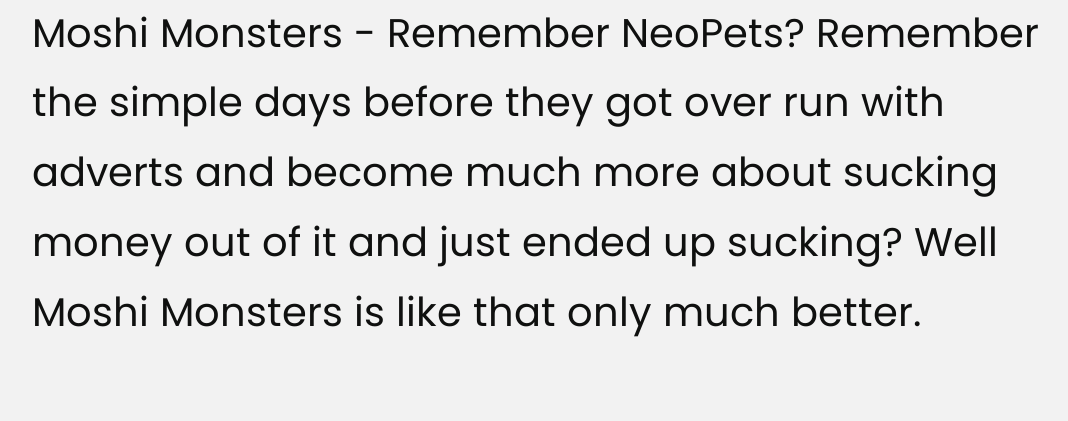Moshi Monsters - Remember NeoPets? Remember the simple days before they got over run with adverts and become much more about sucking money out of it and just ended up sucking? Well Moshi Monsters is like that only much better.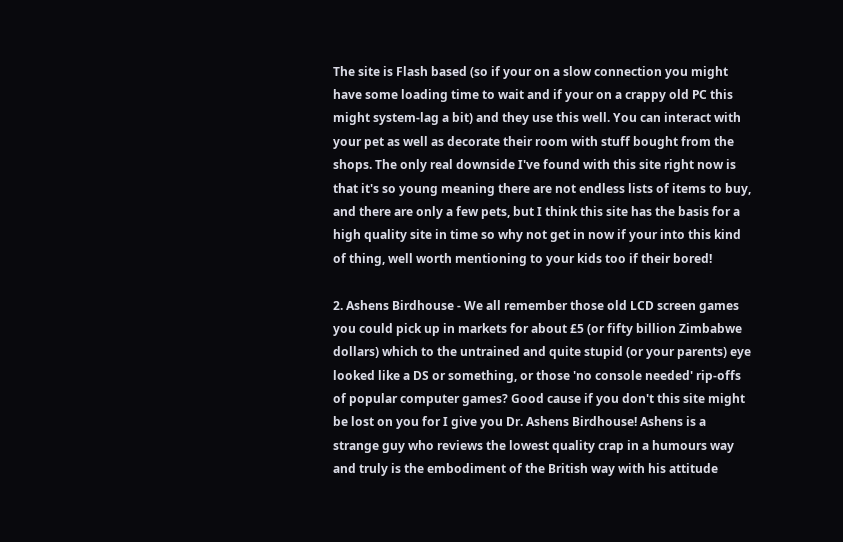The site is Flash based (so if your on a slow connection you might have some loading time to wait and if your on a crappy old PC this might system-lag a bit) and they use this well. You can interact with your pet as well as decorate their room with stuff bought from the shops. The only real downside I've found with this site right now is that it's so young meaning there are not endless lists of items to buy, and there are only a few pets, but I think this site has the basis for a high quality site in time so why not get in now if your into this kind of thing, well worth mentioning to your kids too if their bored!

2. Ashens Birdhouse - We all remember those old LCD screen games you could pick up in markets for about £5 (or fifty billion Zimbabwe dollars) which to the untrained and quite stupid (or your parents) eye looked like a DS or something, or those 'no console needed' rip-offs of popular computer games? Good cause if you don't this site might be lost on you for I give you Dr. Ashens Birdhouse! Ashens is a strange guy who reviews the lowest quality crap in a humours way and truly is the embodiment of the British way with his attitude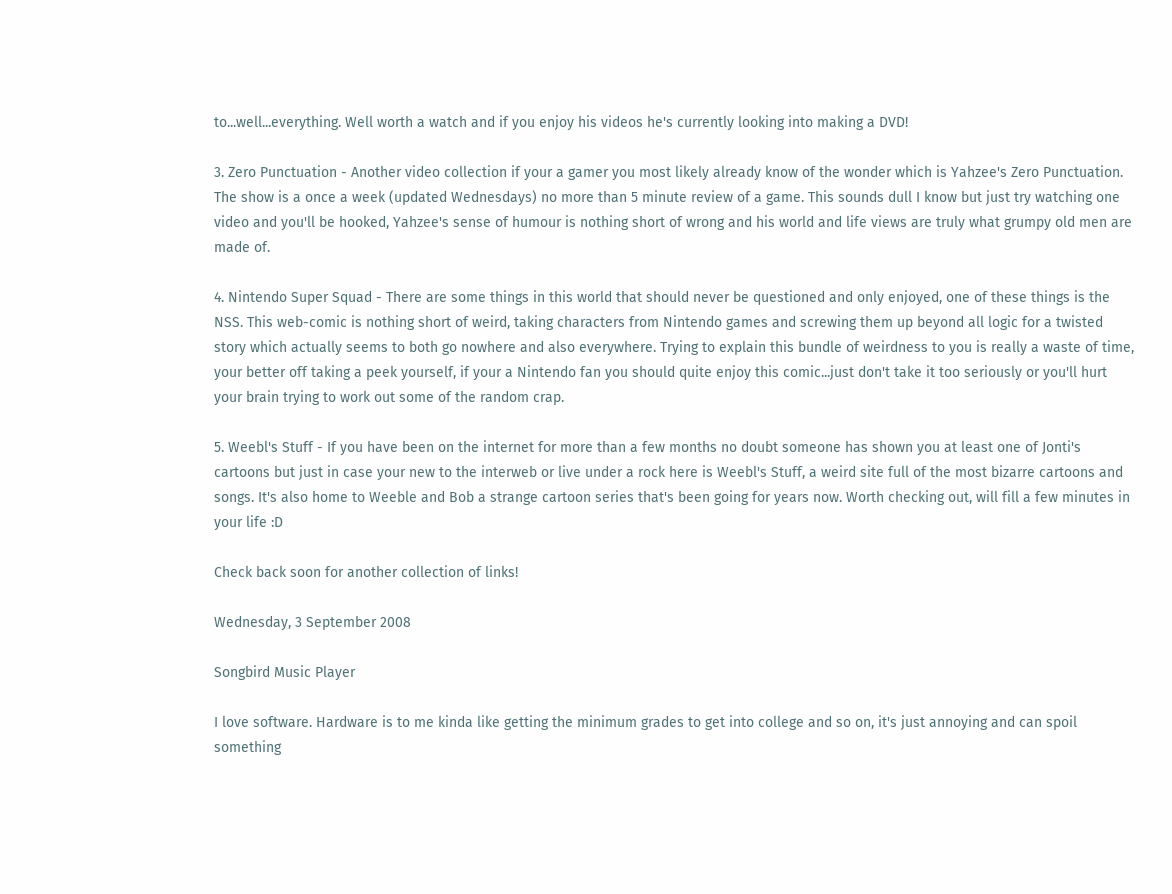to...well...everything. Well worth a watch and if you enjoy his videos he's currently looking into making a DVD!

3. Zero Punctuation - Another video collection if your a gamer you most likely already know of the wonder which is Yahzee's Zero Punctuation. The show is a once a week (updated Wednesdays) no more than 5 minute review of a game. This sounds dull I know but just try watching one video and you'll be hooked, Yahzee's sense of humour is nothing short of wrong and his world and life views are truly what grumpy old men are made of.

4. Nintendo Super Squad - There are some things in this world that should never be questioned and only enjoyed, one of these things is the NSS. This web-comic is nothing short of weird, taking characters from Nintendo games and screwing them up beyond all logic for a twisted story which actually seems to both go nowhere and also everywhere. Trying to explain this bundle of weirdness to you is really a waste of time, your better off taking a peek yourself, if your a Nintendo fan you should quite enjoy this comic...just don't take it too seriously or you'll hurt your brain trying to work out some of the random crap.

5. Weebl's Stuff - If you have been on the internet for more than a few months no doubt someone has shown you at least one of Jonti's cartoons but just in case your new to the interweb or live under a rock here is Weebl's Stuff, a weird site full of the most bizarre cartoons and songs. It's also home to Weeble and Bob a strange cartoon series that's been going for years now. Worth checking out, will fill a few minutes in your life :D

Check back soon for another collection of links!

Wednesday, 3 September 2008

Songbird Music Player

I love software. Hardware is to me kinda like getting the minimum grades to get into college and so on, it's just annoying and can spoil something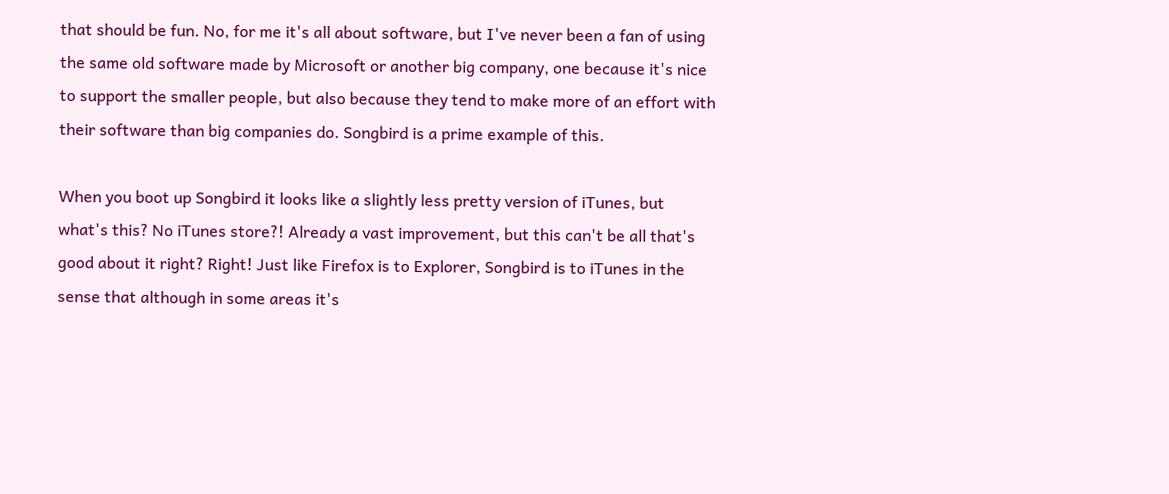that should be fun. No, for me it's all about software, but I've never been a fan of using the same old software made by Microsoft or another big company, one because it's nice to support the smaller people, but also because they tend to make more of an effort with their software than big companies do. Songbird is a prime example of this.

When you boot up Songbird it looks like a slightly less pretty version of iTunes, but what's this? No iTunes store?! Already a vast improvement, but this can't be all that's good about it right? Right! Just like Firefox is to Explorer, Songbird is to iTunes in the sense that although in some areas it's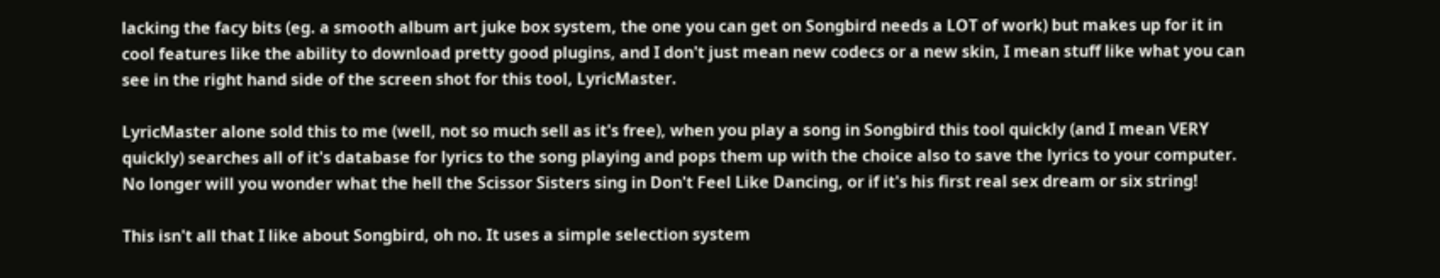lacking the facy bits (eg. a smooth album art juke box system, the one you can get on Songbird needs a LOT of work) but makes up for it in cool features like the ability to download pretty good plugins, and I don't just mean new codecs or a new skin, I mean stuff like what you can see in the right hand side of the screen shot for this tool, LyricMaster.

LyricMaster alone sold this to me (well, not so much sell as it's free), when you play a song in Songbird this tool quickly (and I mean VERY quickly) searches all of it's database for lyrics to the song playing and pops them up with the choice also to save the lyrics to your computer. No longer will you wonder what the hell the Scissor Sisters sing in Don't Feel Like Dancing, or if it's his first real sex dream or six string!

This isn't all that I like about Songbird, oh no. It uses a simple selection system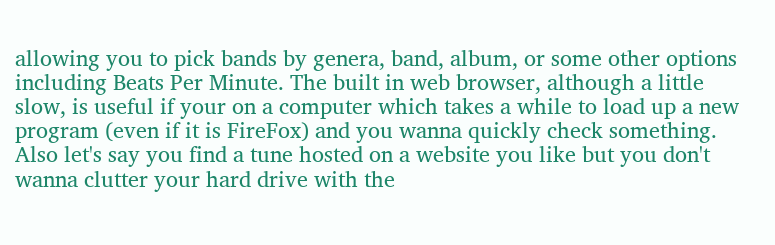allowing you to pick bands by genera, band, album, or some other options including Beats Per Minute. The built in web browser, although a little slow, is useful if your on a computer which takes a while to load up a new program (even if it is FireFox) and you wanna quickly check something. Also let's say you find a tune hosted on a website you like but you don't wanna clutter your hard drive with the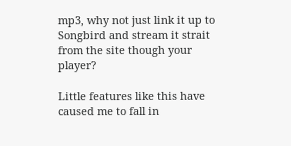mp3, why not just link it up to Songbird and stream it strait from the site though your player?

Little features like this have caused me to fall in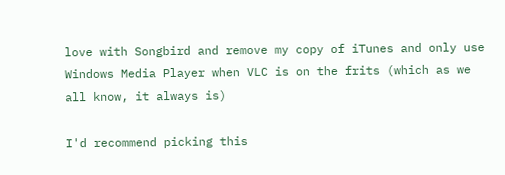love with Songbird and remove my copy of iTunes and only use Windows Media Player when VLC is on the frits (which as we all know, it always is)

I'd recommend picking this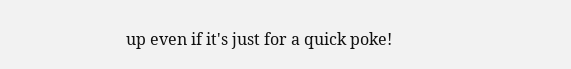up even if it's just for a quick poke!